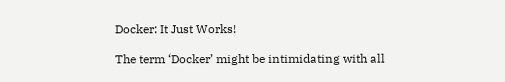Docker: It Just Works!

The term ‘Docker’ might be intimidating with all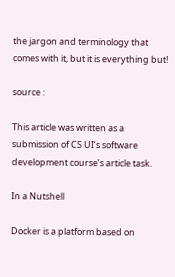the jargon and terminology that comes with it, but it is everything but!

source :

This article was written as a submission of CS UI’s software development course’s article task.

In a Nutshell

Docker is a platform based on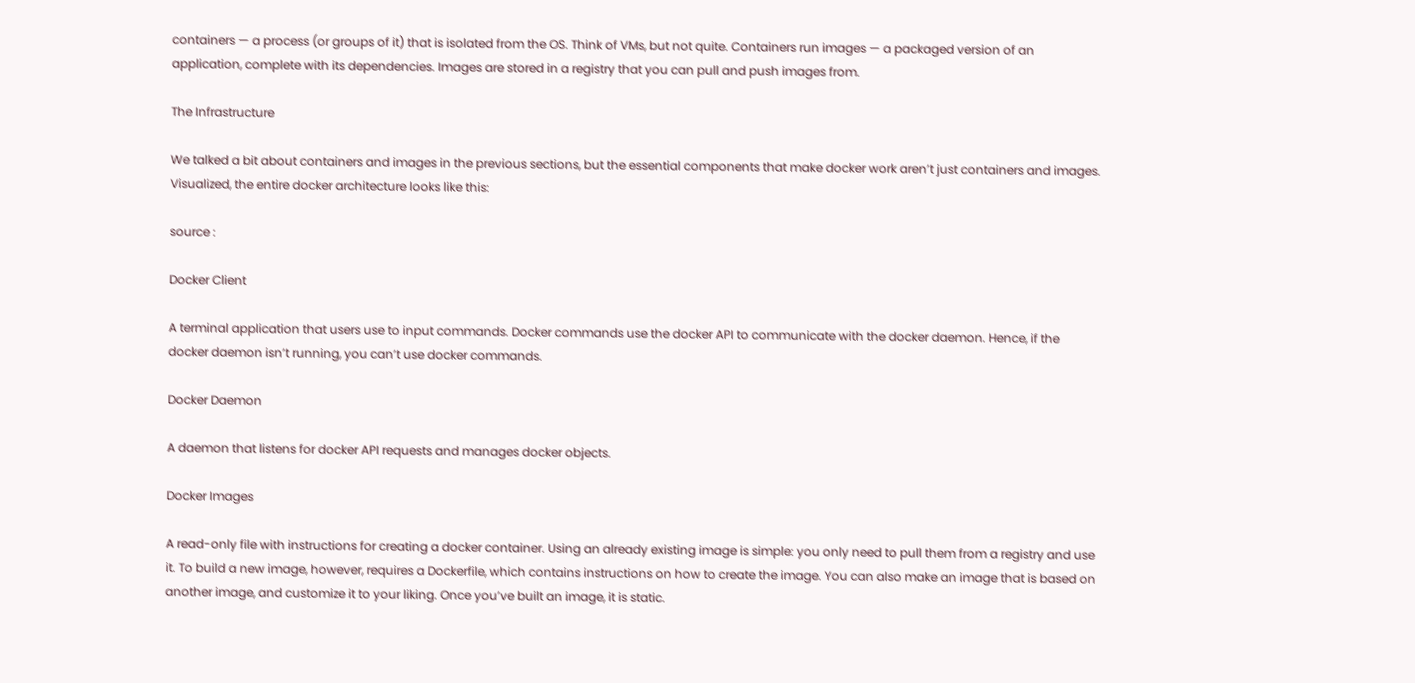containers — a process (or groups of it) that is isolated from the OS. Think of VMs, but not quite. Containers run images — a packaged version of an application, complete with its dependencies. Images are stored in a registry that you can pull and push images from.

The Infrastructure

We talked a bit about containers and images in the previous sections, but the essential components that make docker work aren’t just containers and images. Visualized, the entire docker architecture looks like this:

source :

Docker Client

A terminal application that users use to input commands. Docker commands use the docker API to communicate with the docker daemon. Hence, if the docker daemon isn’t running, you can’t use docker commands.

Docker Daemon

A daemon that listens for docker API requests and manages docker objects.

Docker Images

A read-only file with instructions for creating a docker container. Using an already existing image is simple: you only need to pull them from a registry and use it. To build a new image, however, requires a Dockerfile, which contains instructions on how to create the image. You can also make an image that is based on another image, and customize it to your liking. Once you’ve built an image, it is static.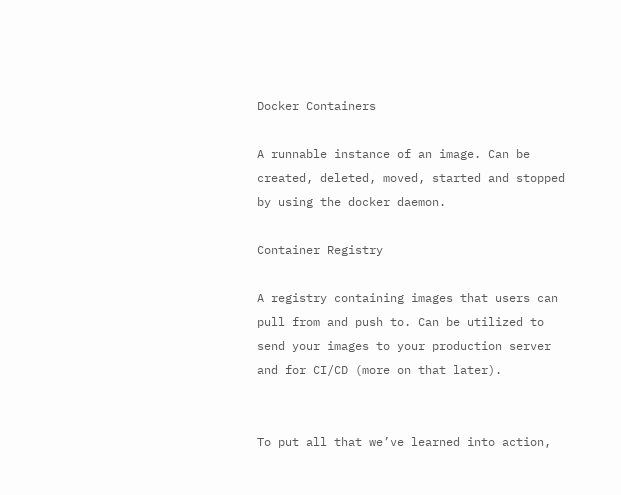Docker Containers

A runnable instance of an image. Can be created, deleted, moved, started and stopped by using the docker daemon.

Container Registry

A registry containing images that users can pull from and push to. Can be utilized to send your images to your production server and for CI/CD (more on that later).


To put all that we’ve learned into action,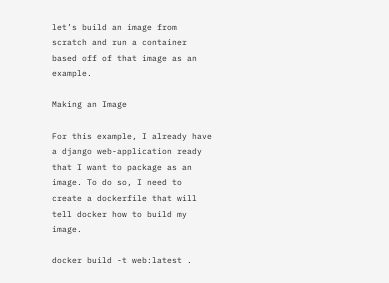let’s build an image from scratch and run a container based off of that image as an example.

Making an Image

For this example, I already have a django web-application ready that I want to package as an image. To do so, I need to create a dockerfile that will tell docker how to build my image.

docker build -t web:latest .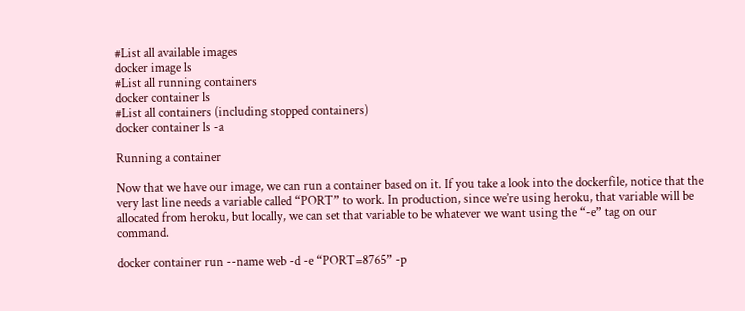#List all available images
docker image ls
#List all running containers
docker container ls
#List all containers (including stopped containers)
docker container ls -a

Running a container

Now that we have our image, we can run a container based on it. If you take a look into the dockerfile, notice that the very last line needs a variable called “PORT” to work. In production, since we’re using heroku, that variable will be allocated from heroku, but locally, we can set that variable to be whatever we want using the “-e” tag on our command.

docker container run --name web -d -e “PORT=8765” -p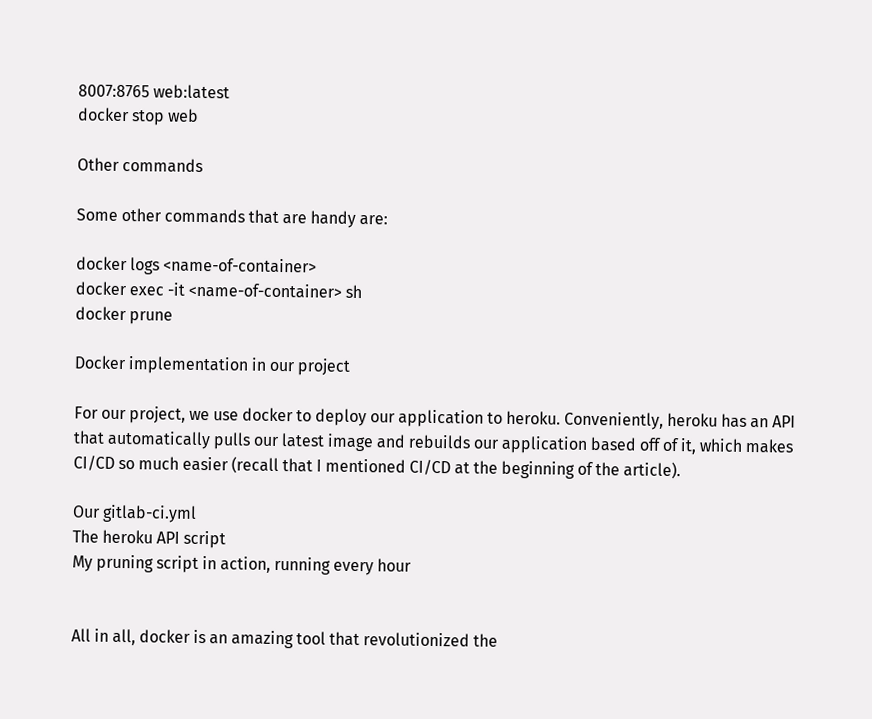8007:8765 web:latest
docker stop web

Other commands

Some other commands that are handy are:

docker logs <name-of-container>
docker exec -it <name-of-container> sh
docker prune

Docker implementation in our project

For our project, we use docker to deploy our application to heroku. Conveniently, heroku has an API that automatically pulls our latest image and rebuilds our application based off of it, which makes CI/CD so much easier (recall that I mentioned CI/CD at the beginning of the article).

Our gitlab-ci.yml
The heroku API script
My pruning script in action, running every hour


All in all, docker is an amazing tool that revolutionized the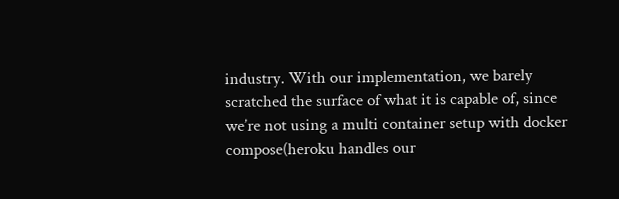industry. With our implementation, we barely scratched the surface of what it is capable of, since we’re not using a multi container setup with docker compose(heroku handles our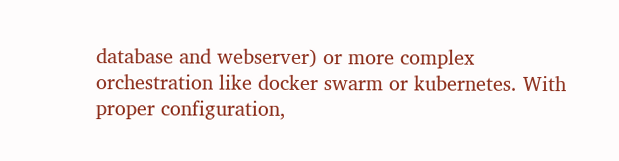database and webserver) or more complex orchestration like docker swarm or kubernetes. With proper configuration,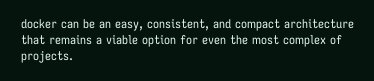docker can be an easy, consistent, and compact architecture that remains a viable option for even the most complex of projects.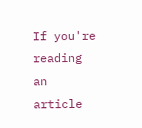If you're reading an article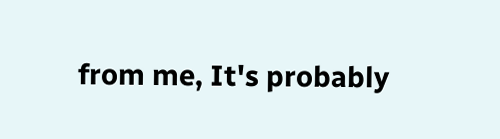from me, It's probably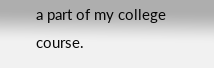a part of my college course.